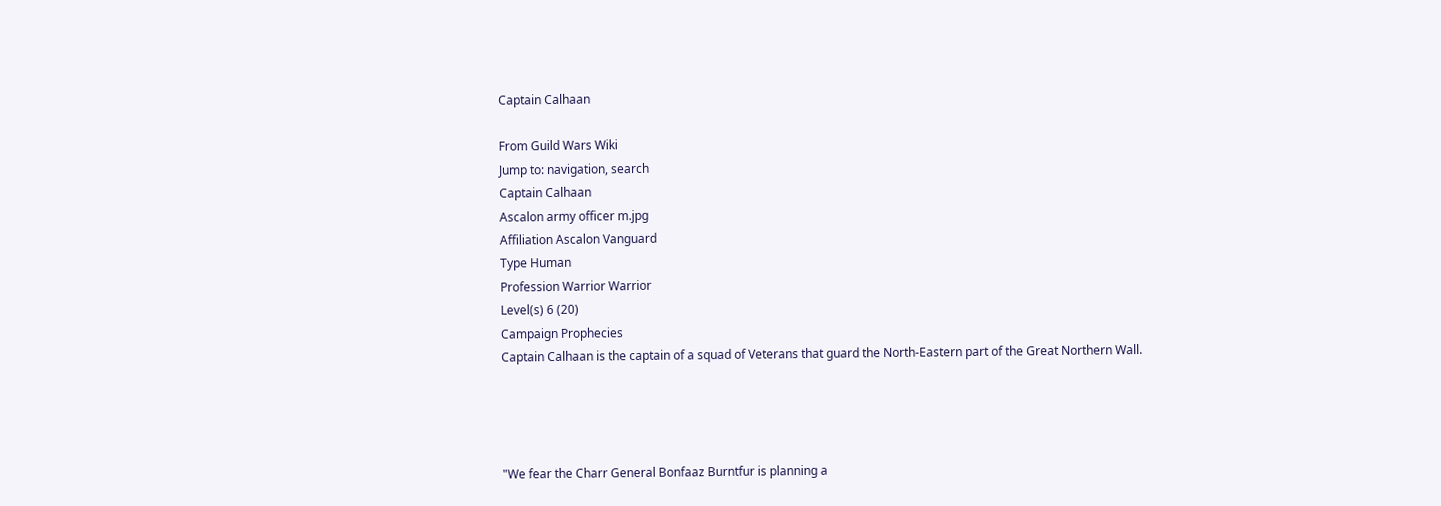Captain Calhaan

From Guild Wars Wiki
Jump to: navigation, search
Captain Calhaan
Ascalon army officer m.jpg
Affiliation Ascalon Vanguard
Type Human
Profession Warrior Warrior
Level(s) 6 (20)
Campaign Prophecies
Captain Calhaan is the captain of a squad of Veterans that guard the North-Eastern part of the Great Northern Wall.




"We fear the Charr General Bonfaaz Burntfur is planning a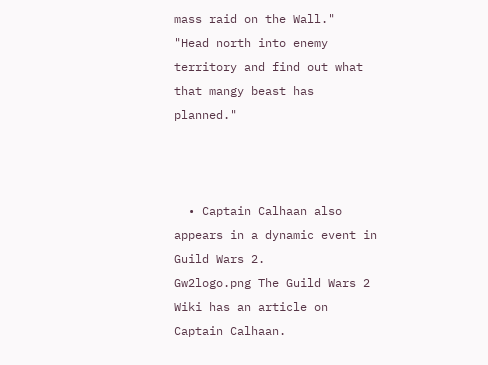mass raid on the Wall."
"Head north into enemy territory and find out what that mangy beast has planned."



  • Captain Calhaan also appears in a dynamic event in Guild Wars 2.
Gw2logo.png The Guild Wars 2 Wiki has an article on Captain Calhaan.